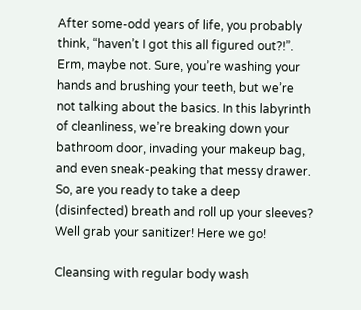After some-odd years of life, you probably think, “haven’t I got this all figured out?!”. Erm, maybe not. Sure, you’re washing your hands and brushing your teeth, but we’re not talking about the basics. In this labyrinth of cleanliness, we’re breaking down your bathroom door, invading your makeup bag, and even sneak-peaking that messy drawer. So, are you ready to take a deep (disinfected) breath and roll up your sleeves? Well grab your sanitizer! Here we go!

Cleansing with regular body wash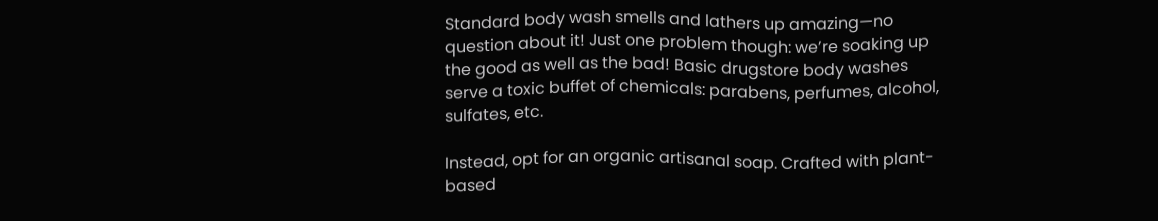Standard body wash smells and lathers up amazing—no question about it! Just one problem though: we’re soaking up the good as well as the bad! Basic drugstore body washes serve a toxic buffet of chemicals: parabens, perfumes, alcohol, sulfates, etc.

Instead, opt for an organic artisanal soap. Crafted with plant-based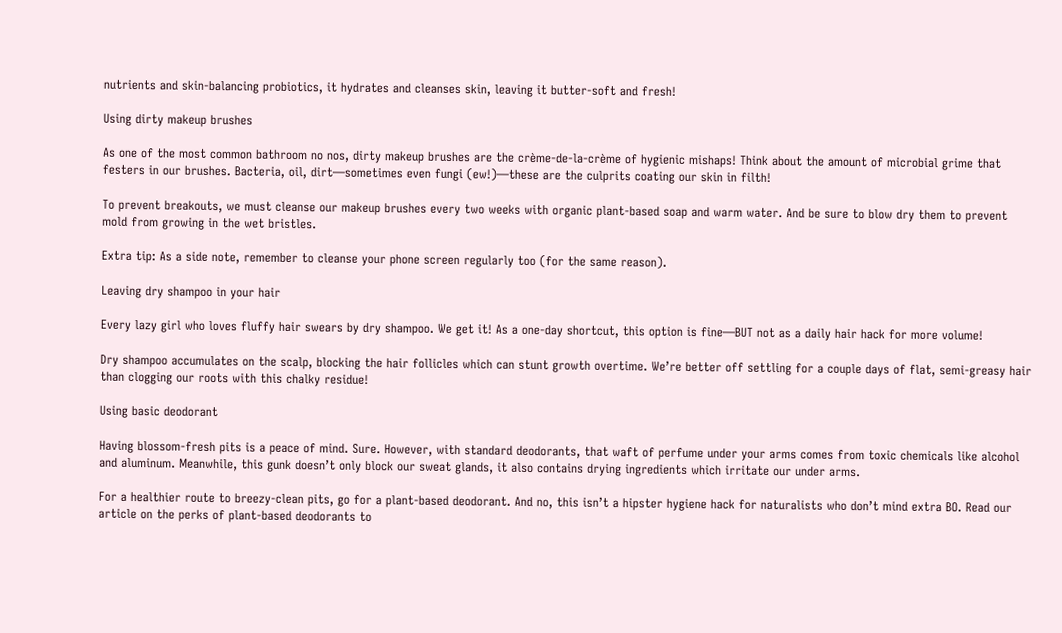nutrients and skin-balancing probiotics, it hydrates and cleanses skin, leaving it butter-soft and fresh!

Using dirty makeup brushes

As one of the most common bathroom no nos, dirty makeup brushes are the crème-de-la-crème of hygienic mishaps! Think about the amount of microbial grime that festers in our brushes. Bacteria, oil, dirt—sometimes even fungi (ew!)—these are the culprits coating our skin in filth!

To prevent breakouts, we must cleanse our makeup brushes every two weeks with organic plant-based soap and warm water. And be sure to blow dry them to prevent mold from growing in the wet bristles.

Extra tip: As a side note, remember to cleanse your phone screen regularly too (for the same reason).

Leaving dry shampoo in your hair

Every lazy girl who loves fluffy hair swears by dry shampoo. We get it! As a one-day shortcut, this option is fine—BUT not as a daily hair hack for more volume!

Dry shampoo accumulates on the scalp, blocking the hair follicles which can stunt growth overtime. We’re better off settling for a couple days of flat, semi-greasy hair than clogging our roots with this chalky residue!

Using basic deodorant

Having blossom-fresh pits is a peace of mind. Sure. However, with standard deodorants, that waft of perfume under your arms comes from toxic chemicals like alcohol and aluminum. Meanwhile, this gunk doesn’t only block our sweat glands, it also contains drying ingredients which irritate our under arms.

For a healthier route to breezy-clean pits, go for a plant-based deodorant. And no, this isn’t a hipster hygiene hack for naturalists who don’t mind extra BO. Read our article on the perks of plant-based deodorants to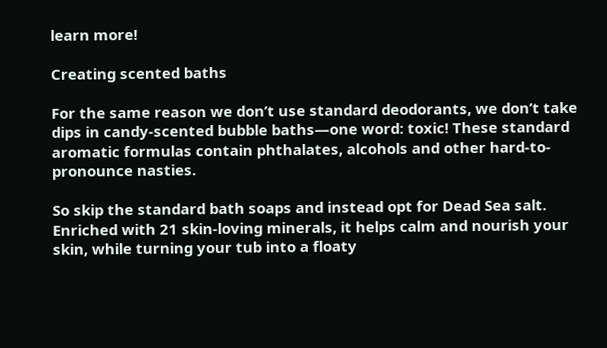learn more!

Creating scented baths

For the same reason we don’t use standard deodorants, we don’t take dips in candy-scented bubble baths—one word: toxic! These standard aromatic formulas contain phthalates, alcohols and other hard-to-pronounce nasties.

So skip the standard bath soaps and instead opt for Dead Sea salt. Enriched with 21 skin-loving minerals, it helps calm and nourish your skin, while turning your tub into a floaty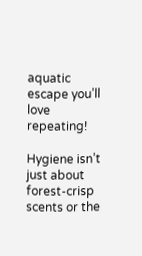aquatic escape you’ll love repeating!

Hygiene isn’t just about forest-crisp scents or the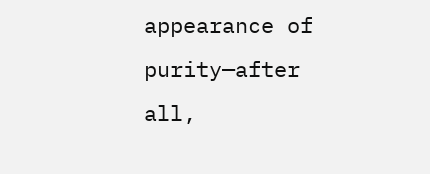appearance of purity—after all,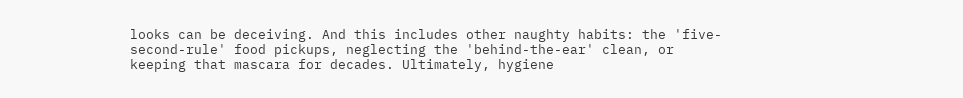looks can be deceiving. And this includes other naughty habits: the 'five-second-rule' food pickups, neglecting the 'behind-the-ear' clean, or keeping that mascara for decades. Ultimately, hygiene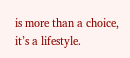is more than a choice, it’s a lifestyle.